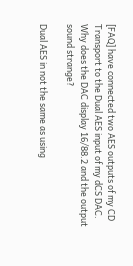[FAQ] have connected two AES outputs of my CD Transport to the Dual AES input of my dCS DAC. Why does the DAC display 16/88.2 and the output sound strange?

Dual AES in not the same as using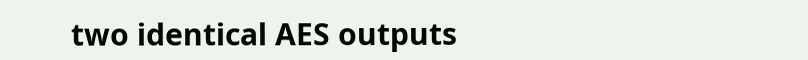two identical AES outputs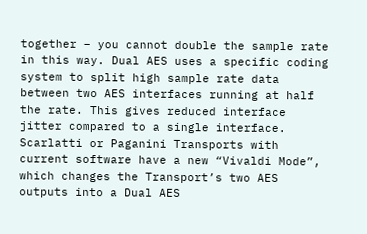together – you cannot double the sample rate in this way. Dual AES uses a specific coding system to split high sample rate data between two AES interfaces running at half the rate. This gives reduced interface jitter compared to a single interface. Scarlatti or Paganini Transports with current software have a new “Vivaldi Mode”, which changes the Transport’s two AES outputs into a Dual AES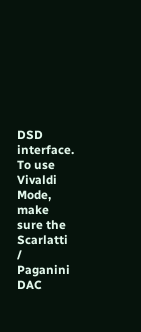DSD interface. To use Vivaldi Mode, make sure the Scarlatti / Paganini DAC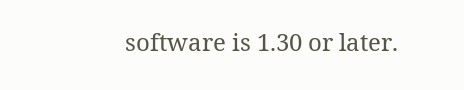software is 1.30 or later.